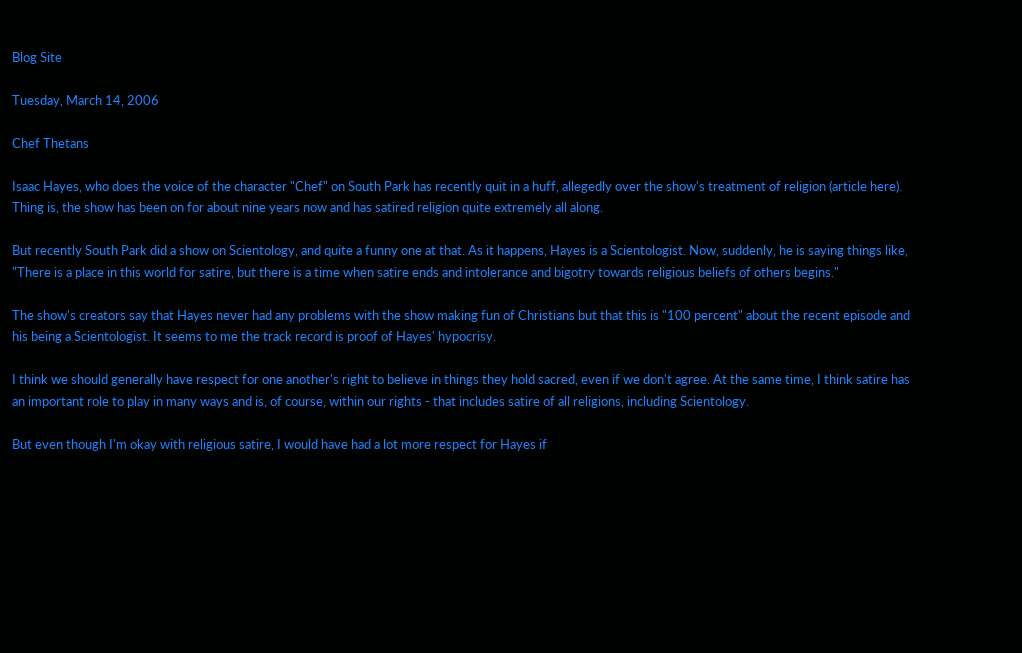Blog Site

Tuesday, March 14, 2006

Chef Thetans

Isaac Hayes, who does the voice of the character "Chef" on South Park has recently quit in a huff, allegedly over the show's treatment of religion (article here). Thing is, the show has been on for about nine years now and has satired religion quite extremely all along.

But recently South Park did a show on Scientology, and quite a funny one at that. As it happens, Hayes is a Scientologist. Now, suddenly, he is saying things like, "There is a place in this world for satire, but there is a time when satire ends and intolerance and bigotry towards religious beliefs of others begins."

The show's creators say that Hayes never had any problems with the show making fun of Christians but that this is "100 percent" about the recent episode and his being a Scientologist. It seems to me the track record is proof of Hayes' hypocrisy.

I think we should generally have respect for one another's right to believe in things they hold sacred, even if we don't agree. At the same time, I think satire has an important role to play in many ways and is, of course, within our rights - that includes satire of all religions, including Scientology.

But even though I'm okay with religious satire, I would have had a lot more respect for Hayes if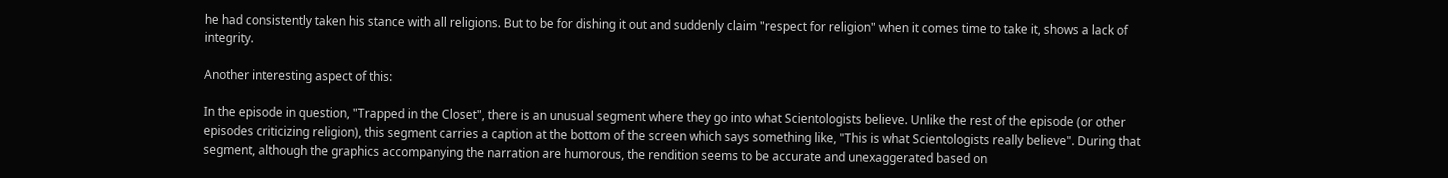he had consistently taken his stance with all religions. But to be for dishing it out and suddenly claim "respect for religion" when it comes time to take it, shows a lack of integrity.

Another interesting aspect of this:

In the episode in question, "Trapped in the Closet", there is an unusual segment where they go into what Scientologists believe. Unlike the rest of the episode (or other episodes criticizing religion), this segment carries a caption at the bottom of the screen which says something like, "This is what Scientologists really believe". During that segment, although the graphics accompanying the narration are humorous, the rendition seems to be accurate and unexaggerated based on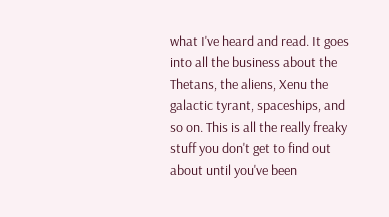what I've heard and read. It goes into all the business about the Thetans, the aliens, Xenu the galactic tyrant, spaceships, and so on. This is all the really freaky stuff you don't get to find out about until you've been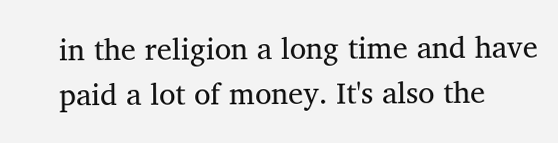in the religion a long time and have paid a lot of money. It's also the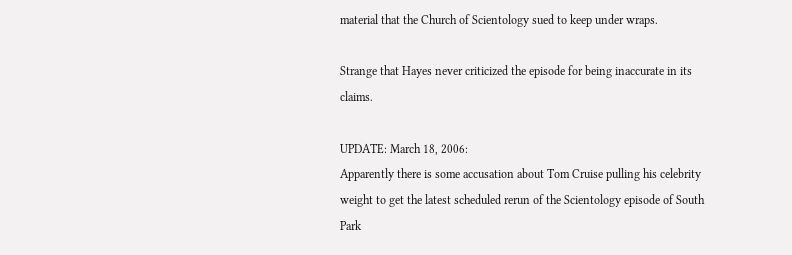material that the Church of Scientology sued to keep under wraps.

Strange that Hayes never criticized the episode for being inaccurate in its claims.

UPDATE: March 18, 2006:
Apparently there is some accusation about Tom Cruise pulling his celebrity weight to get the latest scheduled rerun of the Scientology episode of South Park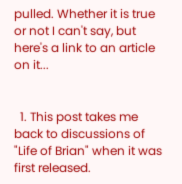pulled. Whether it is true or not I can't say, but here's a link to an article on it...


  1. This post takes me back to discussions of "Life of Brian" when it was first released.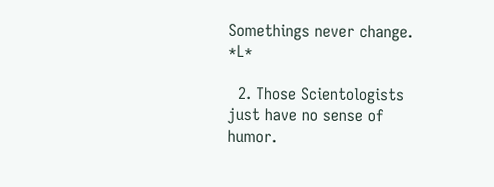Somethings never change. *L*

  2. Those Scientologists just have no sense of humor.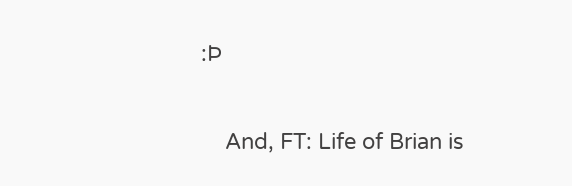:Þ

    And, FT: Life of Brian is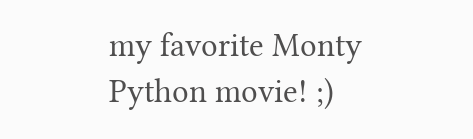my favorite Monty Python movie! ;)